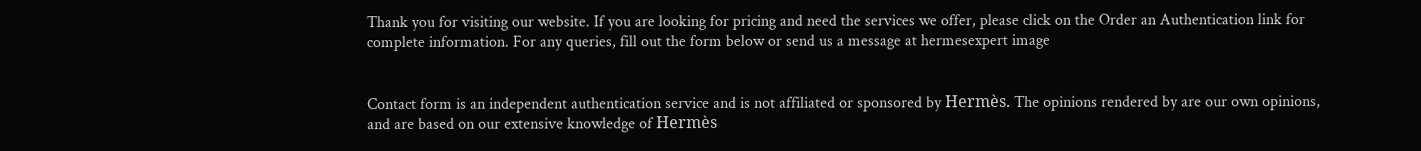Thank you for visiting our website. If you are looking for pricing and need the services we offer, please click on the Order an Authentication link for complete information. For any queries, fill out the form below or send us a message at hermesexpert image


Contact form is an independent authentication service and is not affiliated or sponsored by Hermès. The opinions rendered by are our own opinions, and are based on our extensive knowledge of Hermès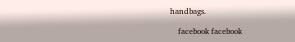handbags.

    facebook facebook